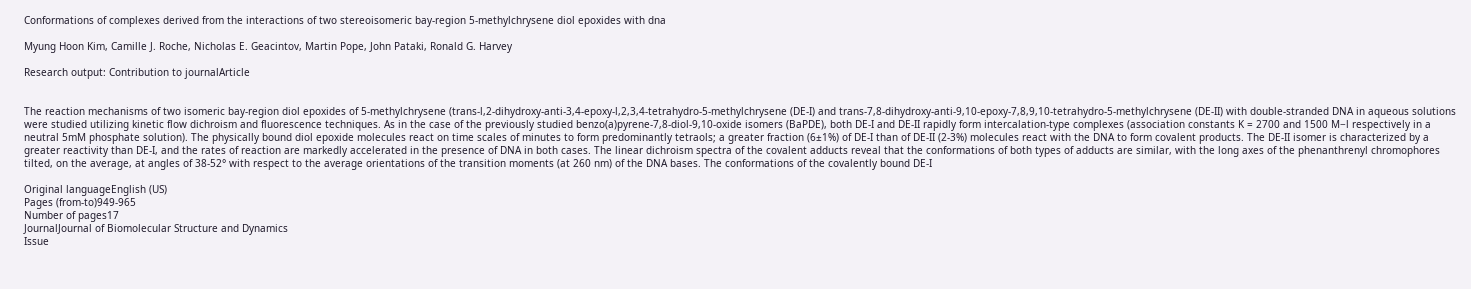Conformations of complexes derived from the interactions of two stereoisomeric bay-region 5-methylchrysene diol epoxides with dna

Myung Hoon Kim, Camille J. Roche, Nicholas E. Geacintov, Martin Pope, John Pataki, Ronald G. Harvey

Research output: Contribution to journalArticle


The reaction mechanisms of two isomeric bay-region diol epoxides of 5-methylchrysene (trans-l,2-dihydroxy-anti-3,4-epoxy-l,2,3,4-tetrahydro-5-methylchrysene (DE-I) and trans-7,8-dihydroxy-anti-9,10-epoxy-7,8,9,10-tetrahydro-5-methylchrysene (DE-II) with double-stranded DNA in aqueous solutions were studied utilizing kinetic flow dichroism and fluorescence techniques. As in the case of the previously studied benzo(a)pyrene-7,8-diol-9,10-oxide isomers (BaPDE), both DE-I and DE-II rapidly form intercalation-type complexes (association constants K = 2700 and 1500 M−l respectively in a neutral 5mM phosphate solution). The physically bound diol epoxide molecules react on time scales of minutes to form predominantly tetraols; a greater fraction (6±1%) of DE-I than of DE-II (2-3%) molecules react with the DNA to form covalent products. The DE-II isomer is characterized by a greater reactivity than DE-I, and the rates of reaction are markedly accelerated in the presence of DNA in both cases. The linear dichroism spectra of the covalent adducts reveal that the conformations of both types of adducts are similar, with the long axes of the phenanthrenyl chromophores tilted, on the average, at angles of 38-52° with respect to the average orientations of the transition moments (at 260 nm) of the DNA bases. The conformations of the covalently bound DE-I

Original languageEnglish (US)
Pages (from-to)949-965
Number of pages17
JournalJournal of Biomolecular Structure and Dynamics
Issue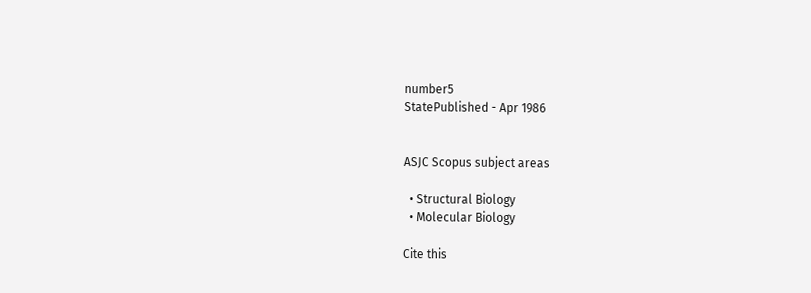number5
StatePublished - Apr 1986


ASJC Scopus subject areas

  • Structural Biology
  • Molecular Biology

Cite this